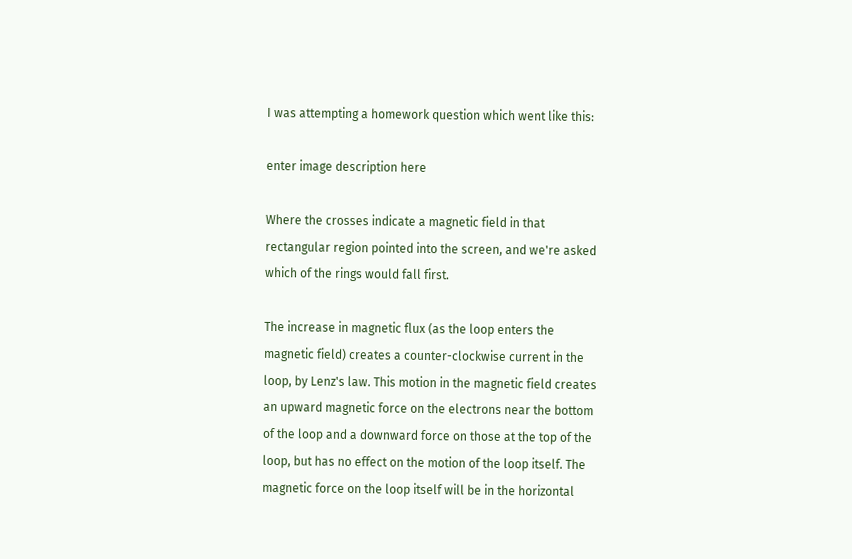I was attempting a homework question which went like this:

enter image description here

Where the crosses indicate a magnetic field in that rectangular region pointed into the screen, and we're asked which of the rings would fall first.

The increase in magnetic flux (as the loop enters the magnetic field) creates a counter-clockwise current in the loop, by Lenz's law. This motion in the magnetic field creates an upward magnetic force on the electrons near the bottom of the loop and a downward force on those at the top of the loop, but has no effect on the motion of the loop itself. The magnetic force on the loop itself will be in the horizontal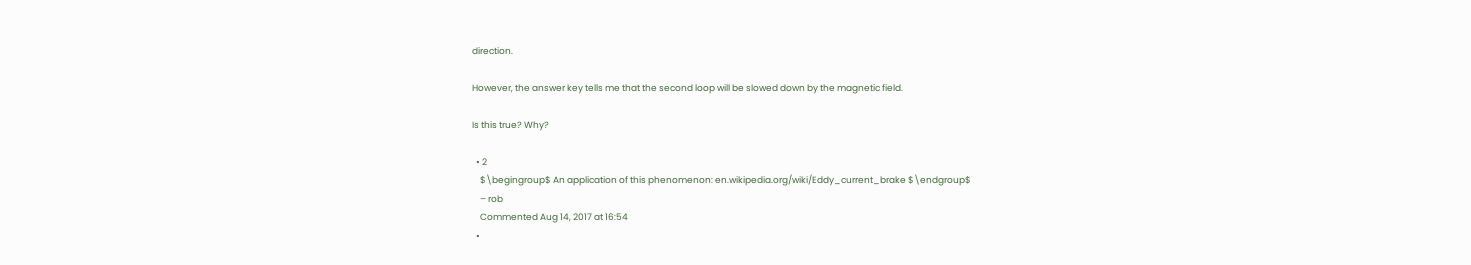direction.

However, the answer key tells me that the second loop will be slowed down by the magnetic field.

Is this true? Why?

  • 2
    $\begingroup$ An application of this phenomenon: en.wikipedia.org/wiki/Eddy_current_brake $\endgroup$
    – rob
    Commented Aug 14, 2017 at 16:54
  •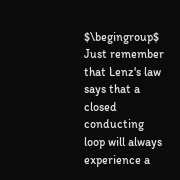$\begingroup$ Just remember that Lenz's law says that a closed conducting loop will always experience a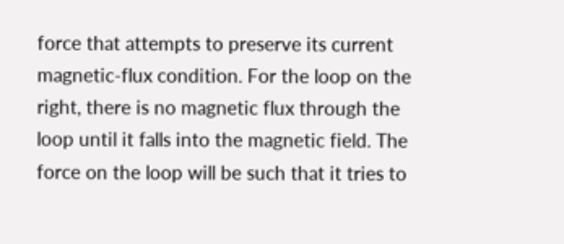force that attempts to preserve its current magnetic-flux condition. For the loop on the right, there is no magnetic flux through the loop until it falls into the magnetic field. The force on the loop will be such that it tries to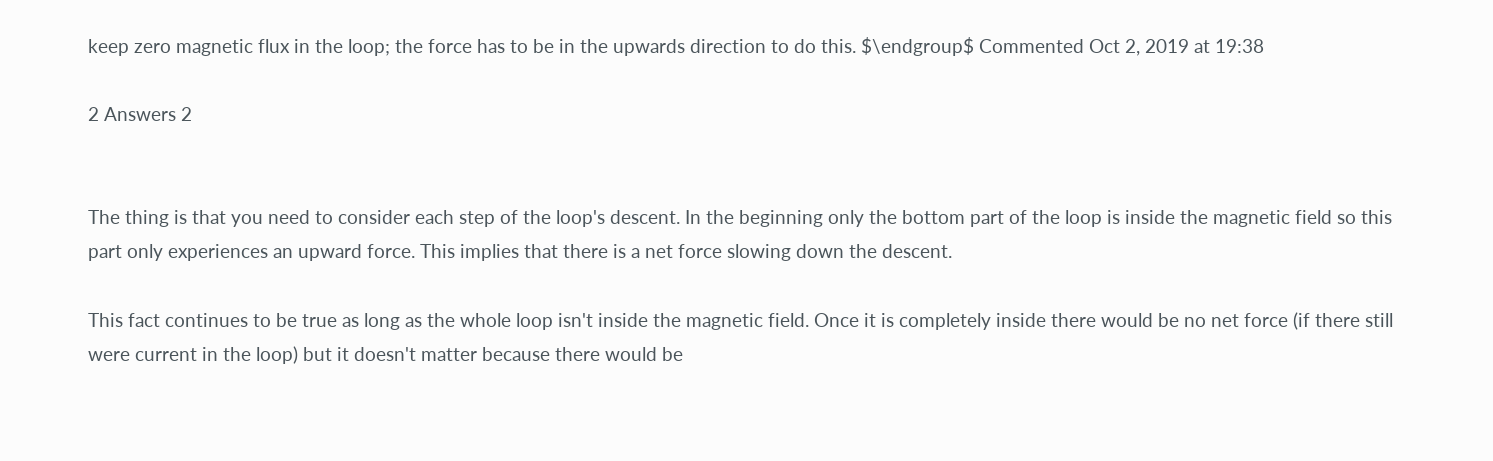keep zero magnetic flux in the loop; the force has to be in the upwards direction to do this. $\endgroup$ Commented Oct 2, 2019 at 19:38

2 Answers 2


The thing is that you need to consider each step of the loop's descent. In the beginning only the bottom part of the loop is inside the magnetic field so this part only experiences an upward force. This implies that there is a net force slowing down the descent.

This fact continues to be true as long as the whole loop isn't inside the magnetic field. Once it is completely inside there would be no net force (if there still were current in the loop) but it doesn't matter because there would be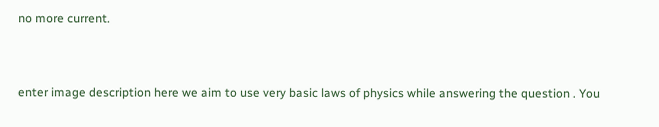no more current.


enter image description here we aim to use very basic laws of physics while answering the question . You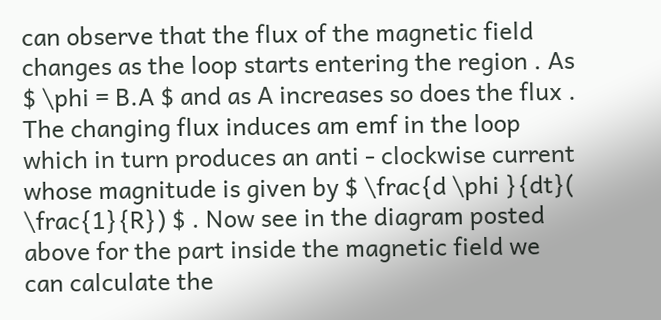can observe that the flux of the magnetic field changes as the loop starts entering the region . As $ \phi = B.A $ and as A increases so does the flux . The changing flux induces am emf in the loop which in turn produces an anti - clockwise current whose magnitude is given by $ \frac{d \phi }{dt}( \frac{1}{R}) $ . Now see in the diagram posted above for the part inside the magnetic field we can calculate the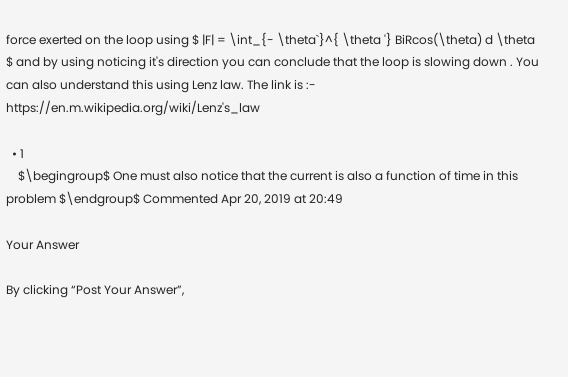force exerted on the loop using $ |F| = \int_{- \theta`}^{ \theta '} BiRcos(\theta) d \theta $ and by using noticing it's direction you can conclude that the loop is slowing down . You can also understand this using Lenz law. The link is :- https://en.m.wikipedia.org/wiki/Lenz's_law

  • 1
    $\begingroup$ One must also notice that the current is also a function of time in this problem $\endgroup$ Commented Apr 20, 2019 at 20:49

Your Answer

By clicking “Post Your Answer”,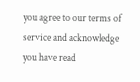you agree to our terms of service and acknowledge you have read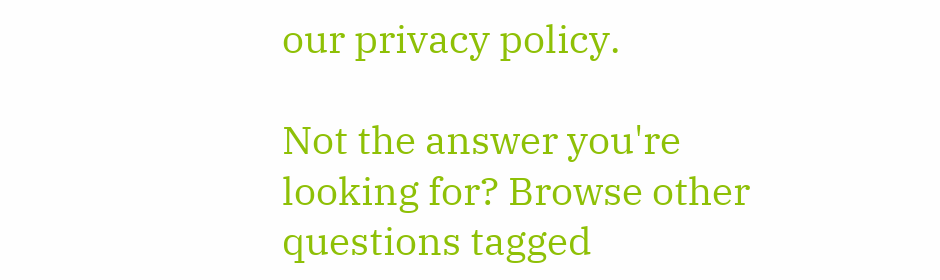our privacy policy.

Not the answer you're looking for? Browse other questions tagged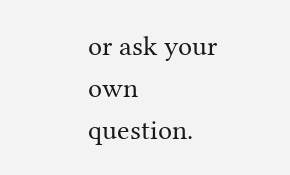or ask your own question.